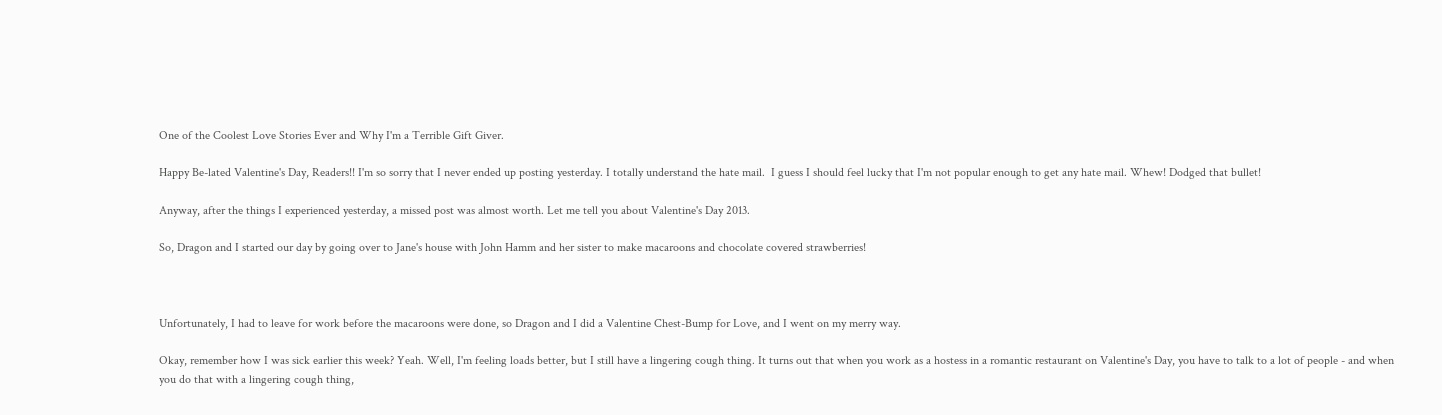One of the Coolest Love Stories Ever and Why I'm a Terrible Gift Giver.

Happy Be-lated Valentine's Day, Readers!! I'm so sorry that I never ended up posting yesterday. I totally understand the hate mail.  I guess I should feel lucky that I'm not popular enough to get any hate mail. Whew! Dodged that bullet!

Anyway, after the things I experienced yesterday, a missed post was almost worth. Let me tell you about Valentine's Day 2013.

So, Dragon and I started our day by going over to Jane's house with John Hamm and her sister to make macaroons and chocolate covered strawberries!



Unfortunately, I had to leave for work before the macaroons were done, so Dragon and I did a Valentine Chest-Bump for Love, and I went on my merry way.

Okay, remember how I was sick earlier this week? Yeah. Well, I'm feeling loads better, but I still have a lingering cough thing. It turns out that when you work as a hostess in a romantic restaurant on Valentine's Day, you have to talk to a lot of people - and when you do that with a lingering cough thing,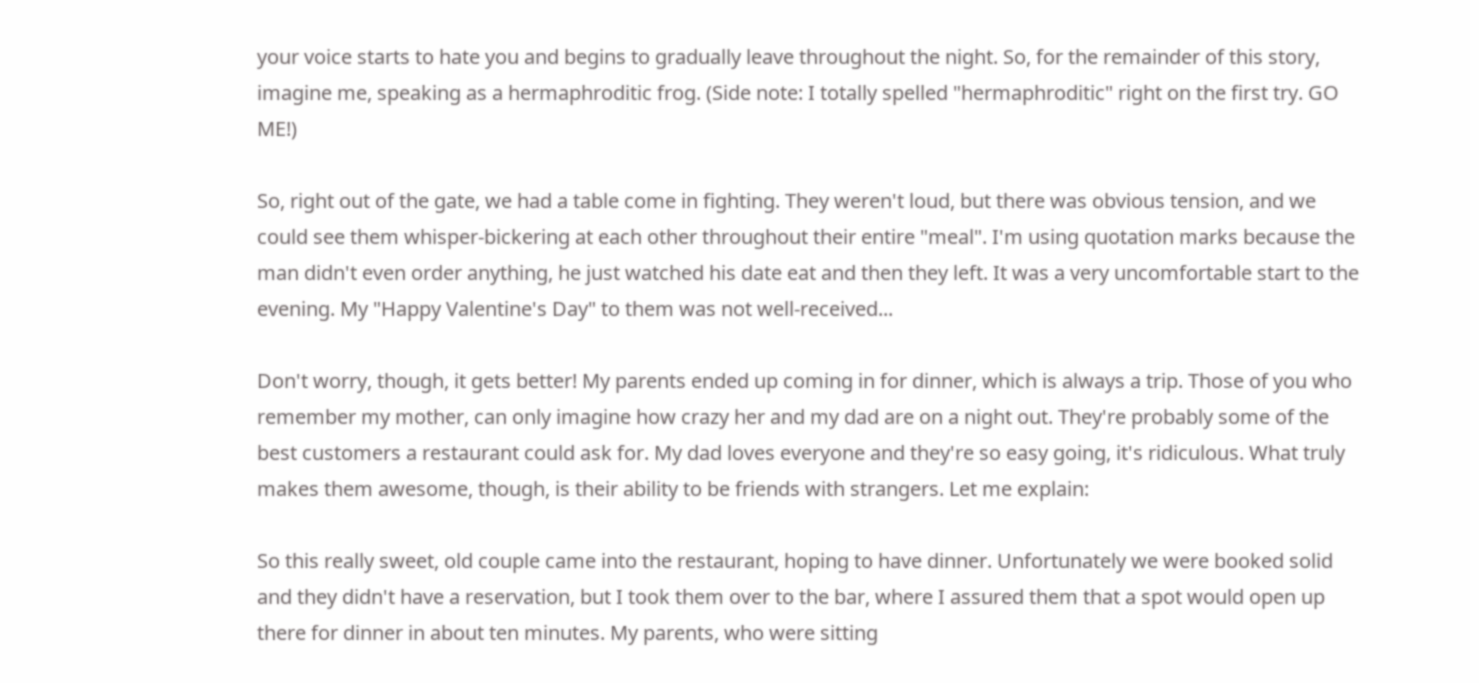your voice starts to hate you and begins to gradually leave throughout the night. So, for the remainder of this story, imagine me, speaking as a hermaphroditic frog. (Side note: I totally spelled "hermaphroditic" right on the first try. GO ME!)

So, right out of the gate, we had a table come in fighting. They weren't loud, but there was obvious tension, and we could see them whisper-bickering at each other throughout their entire "meal". I'm using quotation marks because the man didn't even order anything, he just watched his date eat and then they left. It was a very uncomfortable start to the evening. My "Happy Valentine's Day" to them was not well-received...

Don't worry, though, it gets better! My parents ended up coming in for dinner, which is always a trip. Those of you who remember my mother, can only imagine how crazy her and my dad are on a night out. They're probably some of the best customers a restaurant could ask for. My dad loves everyone and they're so easy going, it's ridiculous. What truly makes them awesome, though, is their ability to be friends with strangers. Let me explain:

So this really sweet, old couple came into the restaurant, hoping to have dinner. Unfortunately we were booked solid and they didn't have a reservation, but I took them over to the bar, where I assured them that a spot would open up there for dinner in about ten minutes. My parents, who were sitting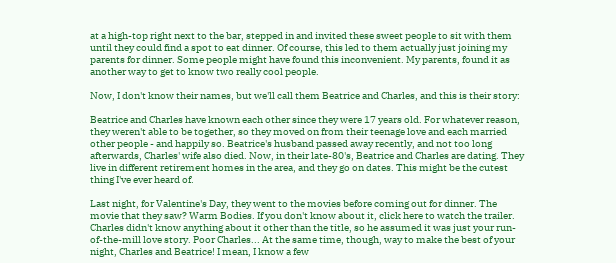at a high-top right next to the bar, stepped in and invited these sweet people to sit with them until they could find a spot to eat dinner. Of course, this led to them actually just joining my parents for dinner. Some people might have found this inconvenient. My parents, found it as another way to get to know two really cool people.

Now, I don't know their names, but we'll call them Beatrice and Charles, and this is their story:

Beatrice and Charles have known each other since they were 17 years old. For whatever reason, they weren't able to be together, so they moved on from their teenage love and each married other people - and happily so. Beatrice's husband passed away recently, and not too long afterwards, Charles' wife also died. Now, in their late-80's, Beatrice and Charles are dating. They live in different retirement homes in the area, and they go on dates. This might be the cutest thing I've ever heard of.

Last night, for Valentine's Day, they went to the movies before coming out for dinner. The movie that they saw? Warm Bodies. If you don't know about it, click here to watch the trailer. Charles didn't know anything about it other than the title, so he assumed it was just your run-of-the-mill love story. Poor Charles... At the same time, though, way to make the best of your night, Charles and Beatrice! I mean, I know a few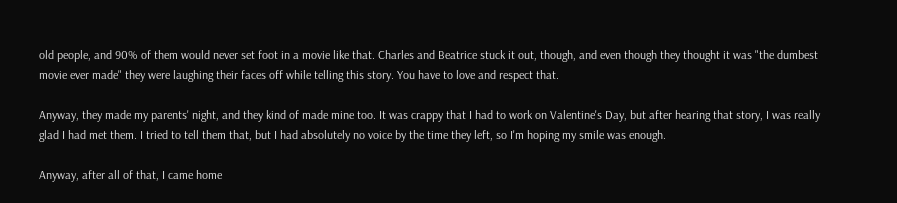old people, and 90% of them would never set foot in a movie like that. Charles and Beatrice stuck it out, though, and even though they thought it was "the dumbest movie ever made" they were laughing their faces off while telling this story. You have to love and respect that.

Anyway, they made my parents' night, and they kind of made mine too. It was crappy that I had to work on Valentine's Day, but after hearing that story, I was really glad I had met them. I tried to tell them that, but I had absolutely no voice by the time they left, so I'm hoping my smile was enough.

Anyway, after all of that, I came home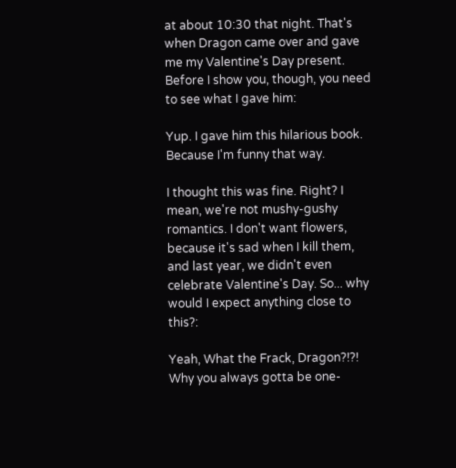at about 10:30 that night. That's when Dragon came over and gave me my Valentine's Day present. Before I show you, though, you need to see what I gave him:

Yup. I gave him this hilarious book. Because I'm funny that way.

I thought this was fine. Right? I mean, we're not mushy-gushy romantics. I don't want flowers, because it's sad when I kill them, and last year, we didn't even celebrate Valentine's Day. So... why would I expect anything close to this?:

Yeah, What the Frack, Dragon?!?! Why you always gotta be one-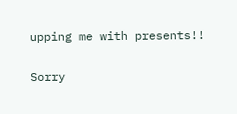upping me with presents!!

Sorry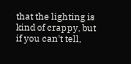that the lighting is kind of crappy, but if you can't tell,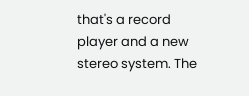that's a record player and a new stereo system. The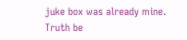juke box was already mine. Truth be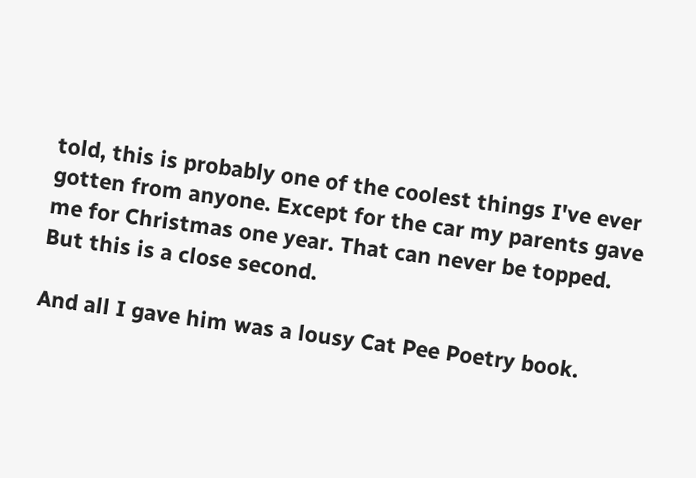told, this is probably one of the coolest things I've ever gotten from anyone. Except for the car my parents gave me for Christmas one year. That can never be topped. But this is a close second.

And all I gave him was a lousy Cat Pee Poetry book.